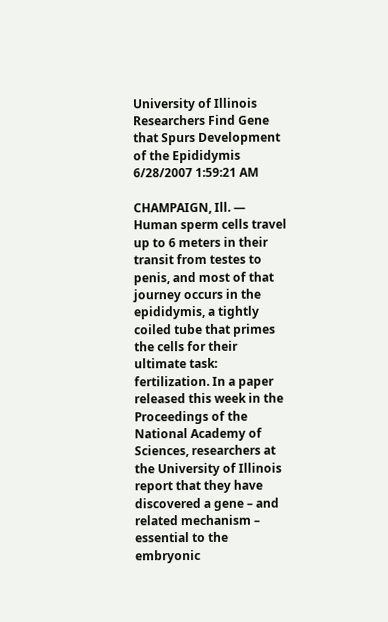University of Illinois Researchers Find Gene that Spurs Development of the Epididymis
6/28/2007 1:59:21 AM

CHAMPAIGN, Ill. — Human sperm cells travel up to 6 meters in their transit from testes to penis, and most of that journey occurs in the epididymis, a tightly coiled tube that primes the cells for their ultimate task: fertilization. In a paper released this week in the Proceedings of the National Academy of Sciences, researchers at the University of Illinois report that they have discovered a gene – and related mechanism – essential to the embryonic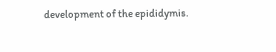development of the epididymis.